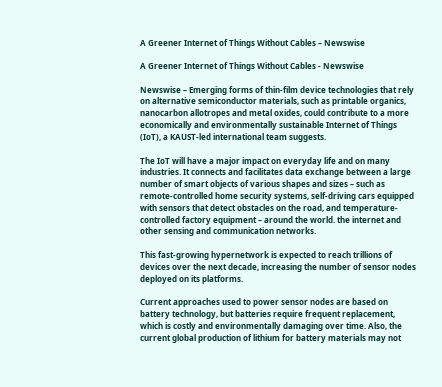A Greener Internet of Things Without Cables – Newswise

A Greener Internet of Things Without Cables - Newswise

Newswise – Emerging forms of thin-film device technologies that rely on alternative semiconductor materials, such as printable organics, nanocarbon allotropes and metal oxides, could contribute to a more economically and environmentally sustainable Internet of Things (IoT), a KAUST-led international team suggests.

The IoT will have a major impact on everyday life and on many industries. It connects and facilitates data exchange between a large number of smart objects of various shapes and sizes – such as remote-controlled home security systems, self-driving cars equipped with sensors that detect obstacles on the road, and temperature-controlled factory equipment – around the world. the internet and other sensing and communication networks.

This fast-growing hypernetwork is expected to reach trillions of devices over the next decade, increasing the number of sensor nodes deployed on its platforms.

Current approaches used to power sensor nodes are based on battery technology, but batteries require frequent replacement, which is costly and environmentally damaging over time. Also, the current global production of lithium for battery materials may not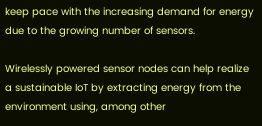keep pace with the increasing demand for energy due to the growing number of sensors.

Wirelessly powered sensor nodes can help realize a sustainable IoT by extracting energy from the environment using, among other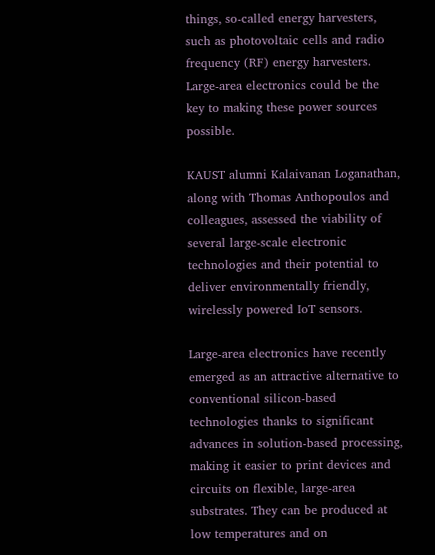things, so-called energy harvesters, such as photovoltaic cells and radio frequency (RF) energy harvesters. Large-area electronics could be the key to making these power sources possible.

KAUST alumni Kalaivanan Loganathan, along with Thomas Anthopoulos and colleagues, assessed the viability of several large-scale electronic technologies and their potential to deliver environmentally friendly, wirelessly powered IoT sensors.

Large-area electronics have recently emerged as an attractive alternative to conventional silicon-based technologies thanks to significant advances in solution-based processing, making it easier to print devices and circuits on flexible, large-area substrates. They can be produced at low temperatures and on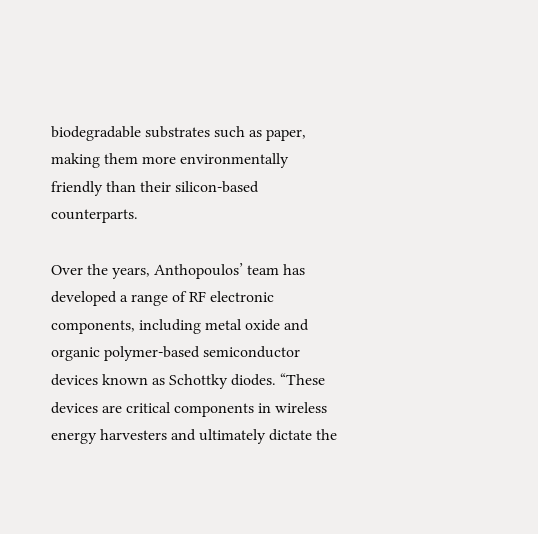biodegradable substrates such as paper, making them more environmentally friendly than their silicon-based counterparts.

Over the years, Anthopoulos’ team has developed a range of RF electronic components, including metal oxide and organic polymer-based semiconductor devices known as Schottky diodes. “These devices are critical components in wireless energy harvesters and ultimately dictate the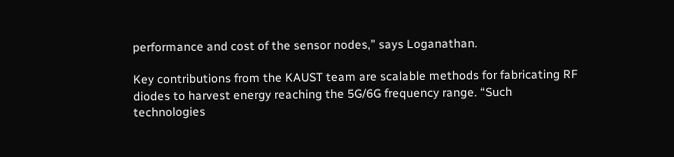performance and cost of the sensor nodes,” says Loganathan.

Key contributions from the KAUST team are scalable methods for fabricating RF diodes to harvest energy reaching the 5G/6G frequency range. “Such technologies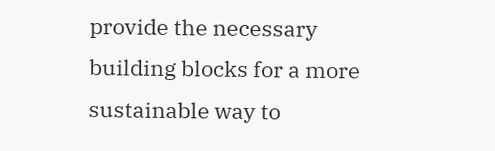provide the necessary building blocks for a more sustainable way to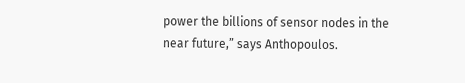power the billions of sensor nodes in the near future,” says Anthopoulos.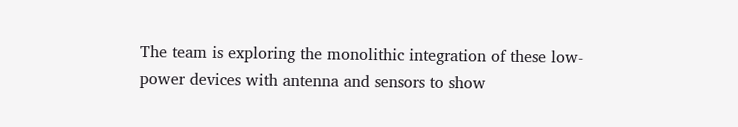The team is exploring the monolithic integration of these low-power devices with antenna and sensors to show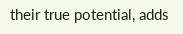their true potential, adds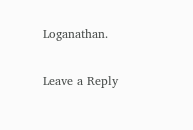Loganathan.

Leave a Reply